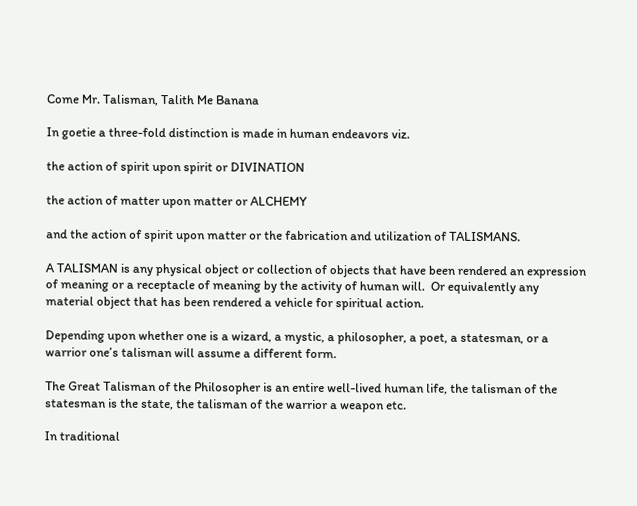Come Mr. Talisman, Talith Me Banana

In goetie a three-fold distinction is made in human endeavors viz.

the action of spirit upon spirit or DIVINATION

the action of matter upon matter or ALCHEMY

and the action of spirit upon matter or the fabrication and utilization of TALISMANS.

A TALISMAN is any physical object or collection of objects that have been rendered an expression of meaning or a receptacle of meaning by the activity of human will.  Or equivalently any material object that has been rendered a vehicle for spiritual action.

Depending upon whether one is a wizard, a mystic, a philosopher, a poet, a statesman, or a warrior one’s talisman will assume a different form.

The Great Talisman of the Philosopher is an entire well-lived human life, the talisman of the statesman is the state, the talisman of the warrior a weapon etc.

In traditional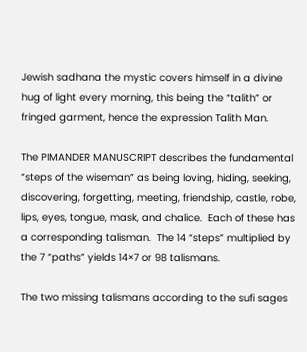Jewish sadhana the mystic covers himself in a divine hug of light every morning, this being the “talith” or fringed garment, hence the expression Talith Man.

The PIMANDER MANUSCRIPT describes the fundamental “steps of the wiseman” as being loving, hiding, seeking, discovering, forgetting, meeting, friendship, castle, robe, lips, eyes, tongue, mask, and chalice.  Each of these has a corresponding talisman.  The 14 “steps” multiplied by the 7 “paths” yields 14×7 or 98 talismans.

The two missing talismans according to the sufi sages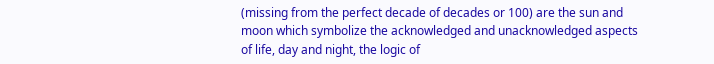(missing from the perfect decade of decades or 100) are the sun and moon which symbolize the acknowledged and unacknowledged aspects of life, day and night, the logic of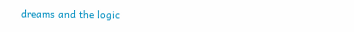dreams and the logic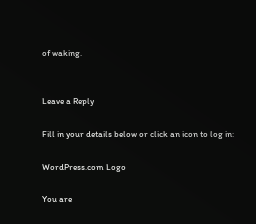of waking.


Leave a Reply

Fill in your details below or click an icon to log in:

WordPress.com Logo

You are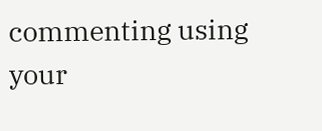commenting using your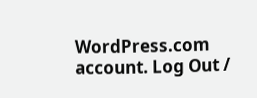WordPress.com account. Log Out /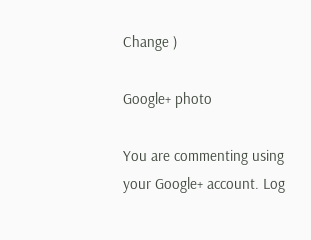Change )

Google+ photo

You are commenting using your Google+ account. Log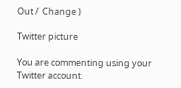Out /  Change )

Twitter picture

You are commenting using your Twitter account.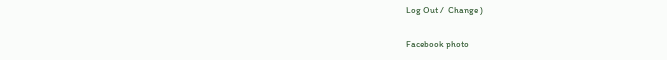Log Out /  Change )

Facebook photo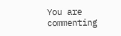You are commenting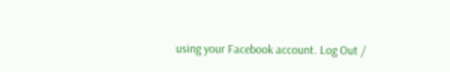using your Facebook account. Log Out /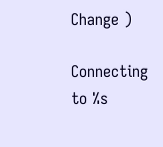Change )

Connecting to %s